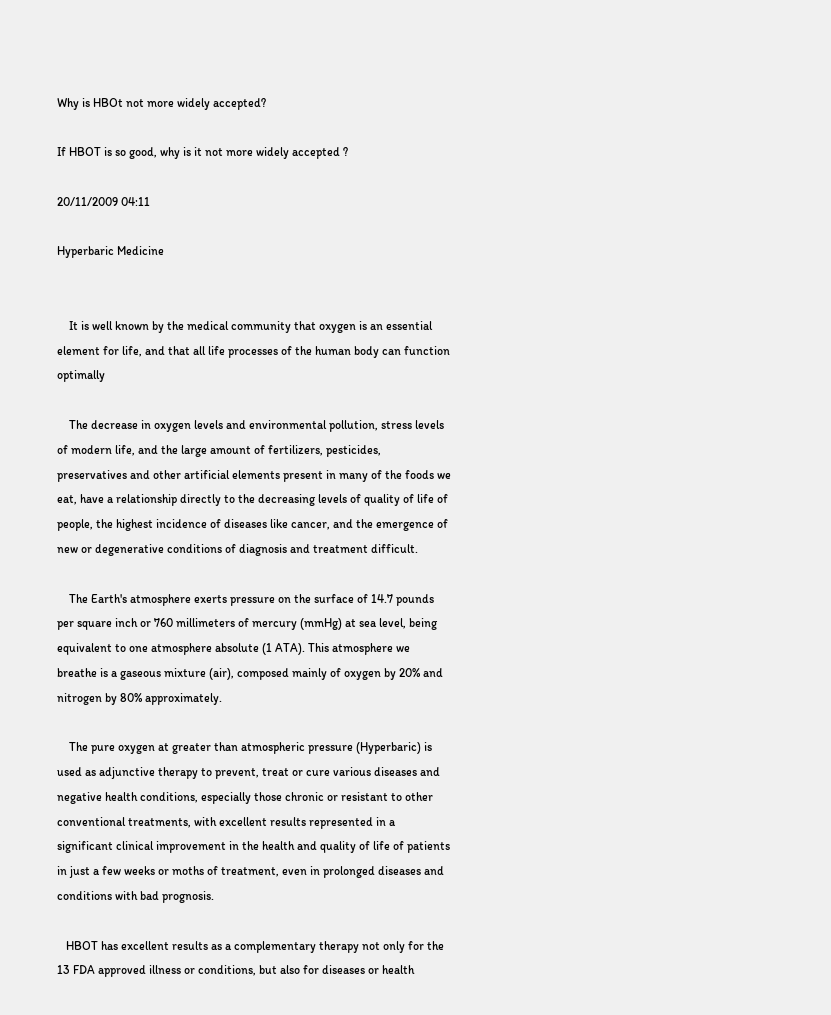Why is HBOt not more widely accepted?

If HBOT is so good, why is it not more widely accepted ?

20/11/2009 04:11

Hyperbaric Medicine


    It is well known by the medical community that oxygen is an essential element for life, and that all life processes of the human body can function optimally

    The decrease in oxygen levels and environmental pollution, stress levels of modern life, and the large amount of fertilizers, pesticides, preservatives and other artificial elements present in many of the foods we eat, have a relationship directly to the decreasing levels of quality of life of people, the highest incidence of diseases like cancer, and the emergence of new or degenerative conditions of diagnosis and treatment difficult.

    The Earth's atmosphere exerts pressure on the surface of 14.7 pounds per square inch or 760 millimeters of mercury (mmHg) at sea level, being equivalent to one atmosphere absolute (1 ATA). This atmosphere we breathe is a gaseous mixture (air), composed mainly of oxygen by 20% and nitrogen by 80% approximately.

    The pure oxygen at greater than atmospheric pressure (Hyperbaric) is used as adjunctive therapy to prevent, treat or cure various diseases and negative health conditions, especially those chronic or resistant to other conventional treatments, with excellent results represented in a significant clinical improvement in the health and quality of life of patients in just a few weeks or moths of treatment, even in prolonged diseases and conditions with bad prognosis.

   HBOT has excellent results as a complementary therapy not only for the 13 FDA approved illness or conditions, but also for diseases or health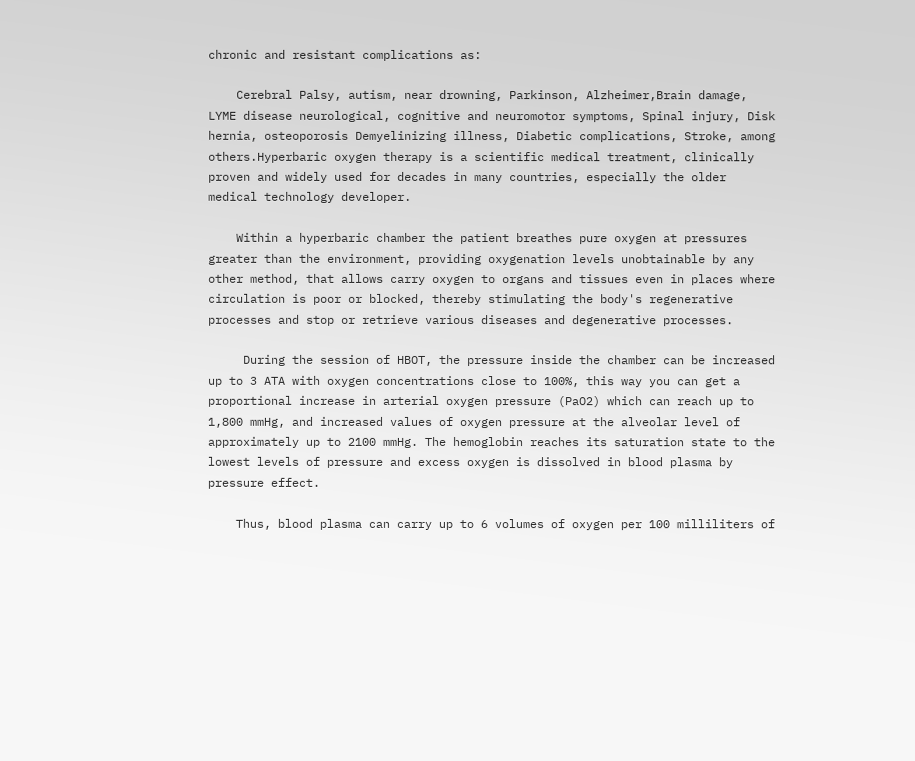chronic and resistant complications as:

    Cerebral Palsy, autism, near drowning, Parkinson, Alzheimer,Brain damage, LYME disease neurological, cognitive and neuromotor symptoms, Spinal injury, Disk hernia, osteoporosis Demyelinizing illness, Diabetic complications, Stroke, among others.Hyperbaric oxygen therapy is a scientific medical treatment, clinically proven and widely used for decades in many countries, especially the older medical technology developer.

    Within a hyperbaric chamber the patient breathes pure oxygen at pressures greater than the environment, providing oxygenation levels unobtainable by any other method, that allows carry oxygen to organs and tissues even in places where circulation is poor or blocked, thereby stimulating the body's regenerative processes and stop or retrieve various diseases and degenerative processes.

     During the session of HBOT, the pressure inside the chamber can be increased up to 3 ATA with oxygen concentrations close to 100%, this way you can get a proportional increase in arterial oxygen pressure (PaO2) which can reach up to 1,800 mmHg, and increased values of oxygen pressure at the alveolar level of approximately up to 2100 mmHg. The hemoglobin reaches its saturation state to the lowest levels of pressure and excess oxygen is dissolved in blood plasma by pressure effect.

    Thus, blood plasma can carry up to 6 volumes of oxygen per 100 milliliters of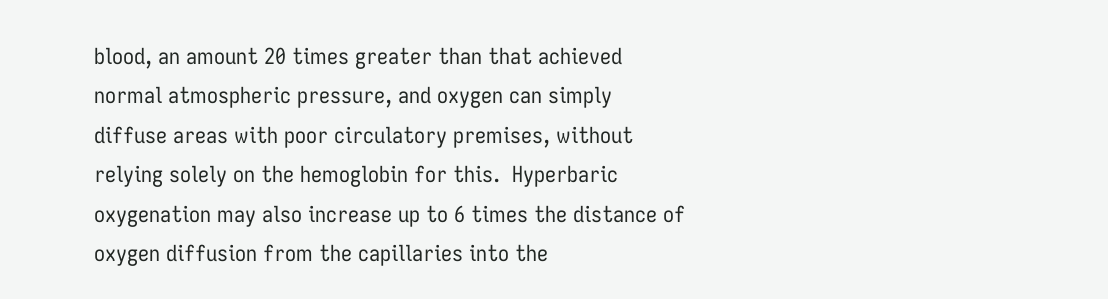blood, an amount 20 times greater than that achieved normal atmospheric pressure, and oxygen can simply diffuse areas with poor circulatory premises, without relying solely on the hemoglobin for this.  Hyperbaric oxygenation may also increase up to 6 times the distance of oxygen diffusion from the capillaries into the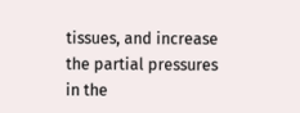tissues, and increase the partial pressures in the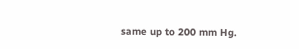same up to 200 mm Hg.